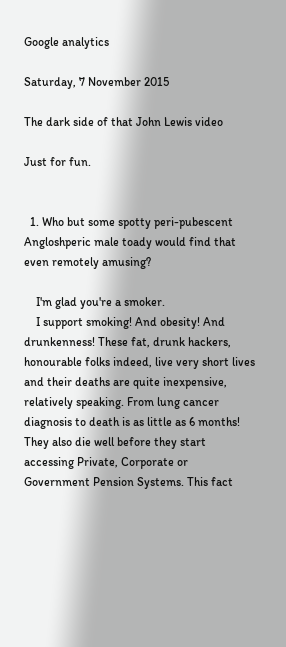Google analytics

Saturday, 7 November 2015

The dark side of that John Lewis video

Just for fun.


  1. Who but some spotty peri-pubescent Angloshperic male toady would find that even remotely amusing?

    I'm glad you're a smoker.
    I support smoking! And obesity! And drunkenness! These fat, drunk hackers, honourable folks indeed, live very short lives and their deaths are quite inexpensive, relatively speaking. From lung cancer diagnosis to death is as little as 6 months! They also die well before they start accessing Private, Corporate or Government Pension Systems. This fact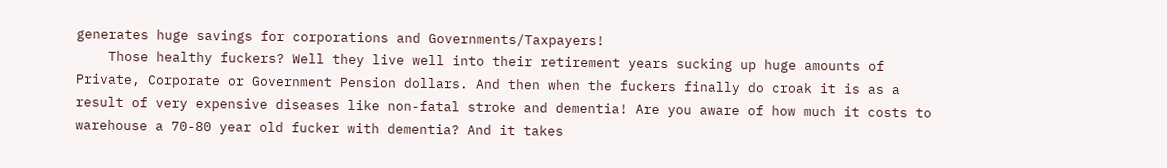generates huge savings for corporations and Governments/Taxpayers!
    Those healthy fuckers? Well they live well into their retirement years sucking up huge amounts of Private, Corporate or Government Pension dollars. And then when the fuckers finally do croak it is as a result of very expensive diseases like non-fatal stroke and dementia! Are you aware of how much it costs to warehouse a 70-80 year old fucker with dementia? And it takes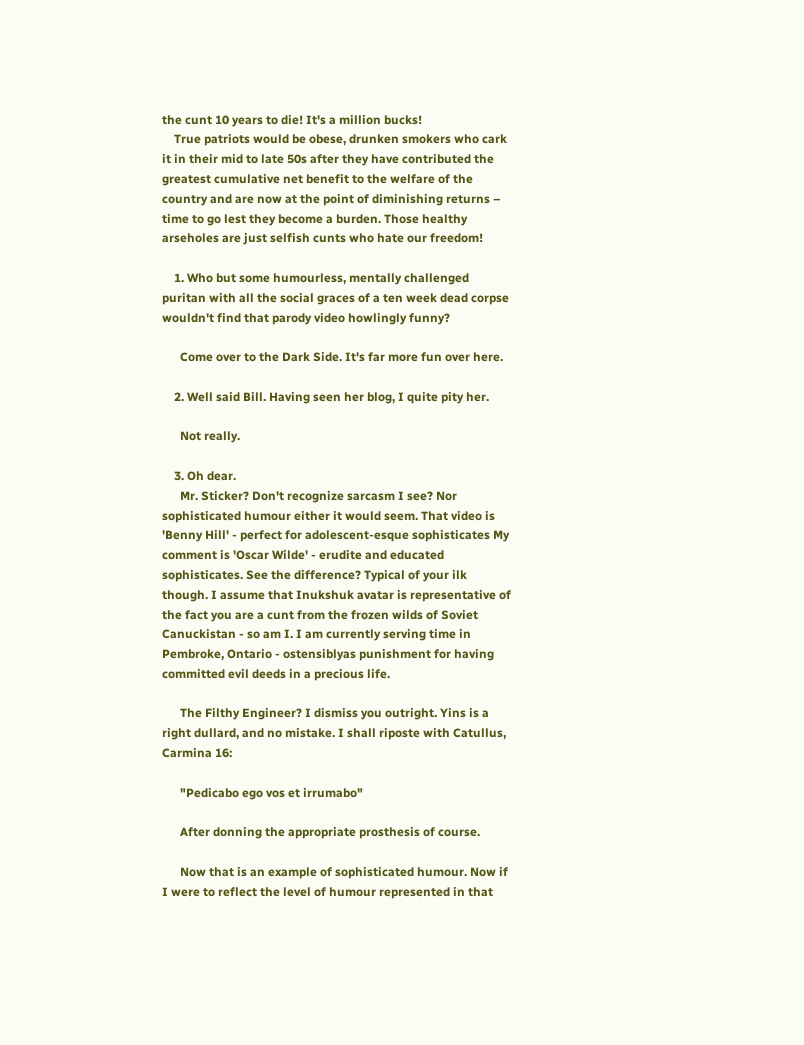the cunt 10 years to die! It's a million bucks!
    True patriots would be obese, drunken smokers who cark it in their mid to late 50s after they have contributed the greatest cumulative net benefit to the welfare of the country and are now at the point of diminishing returns – time to go lest they become a burden. Those healthy arseholes are just selfish cunts who hate our freedom!

    1. Who but some humourless, mentally challenged puritan with all the social graces of a ten week dead corpse wouldn't find that parody video howlingly funny?

      Come over to the Dark Side. It's far more fun over here.

    2. Well said Bill. Having seen her blog, I quite pity her.

      Not really.

    3. Oh dear.
      Mr. Sticker? Don't recognize sarcasm I see? Nor sophisticated humour either it would seem. That video is 'Benny Hill' - perfect for adolescent-esque sophisticates My comment is 'Oscar Wilde' - erudite and educated sophisticates. See the difference? Typical of your ilk though. I assume that Inukshuk avatar is representative of the fact you are a cunt from the frozen wilds of Soviet Canuckistan - so am I. I am currently serving time in Pembroke, Ontario - ostensiblyas punishment for having committed evil deeds in a precious life.

      The Filthy Engineer? I dismiss you outright. Yins is a right dullard, and no mistake. I shall riposte with Catullus, Carmina 16:

      "Pedicabo ego vos et irrumabo"

      After donning the appropriate prosthesis of course.

      Now that is an example of sophisticated humour. Now if I were to reflect the level of humour represented in that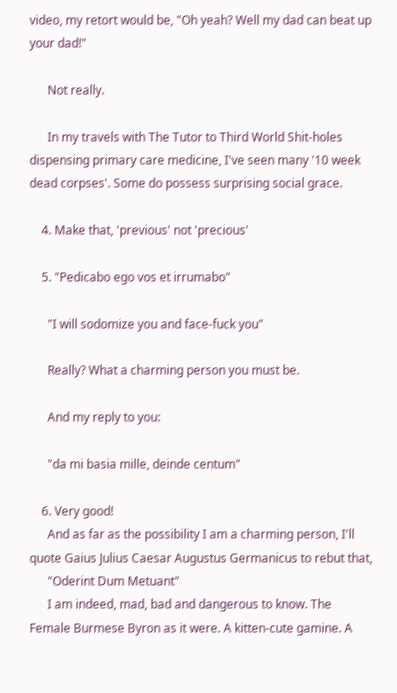video, my retort would be, "Oh yeah? Well my dad can beat up your dad!"

      Not really.

      In my travels with The Tutor to Third World Shit-holes dispensing primary care medicine, I've seen many '10 week dead corpses'. Some do possess surprising social grace.

    4. Make that, 'previous' not 'precious'

    5. "Pedicabo ego vos et irrumabo"

      "I will sodomize you and face-fuck you"

      Really? What a charming person you must be.

      And my reply to you:

      "da mi basia mille, deinde centum"

    6. Very good!
      And as far as the possibility I am a charming person, I'll quote Gaius Julius Caesar Augustus Germanicus to rebut that,
      "Oderint Dum Metuant"
      I am indeed, mad, bad and dangerous to know. The Female Burmese Byron as it were. A kitten-cute gamine. A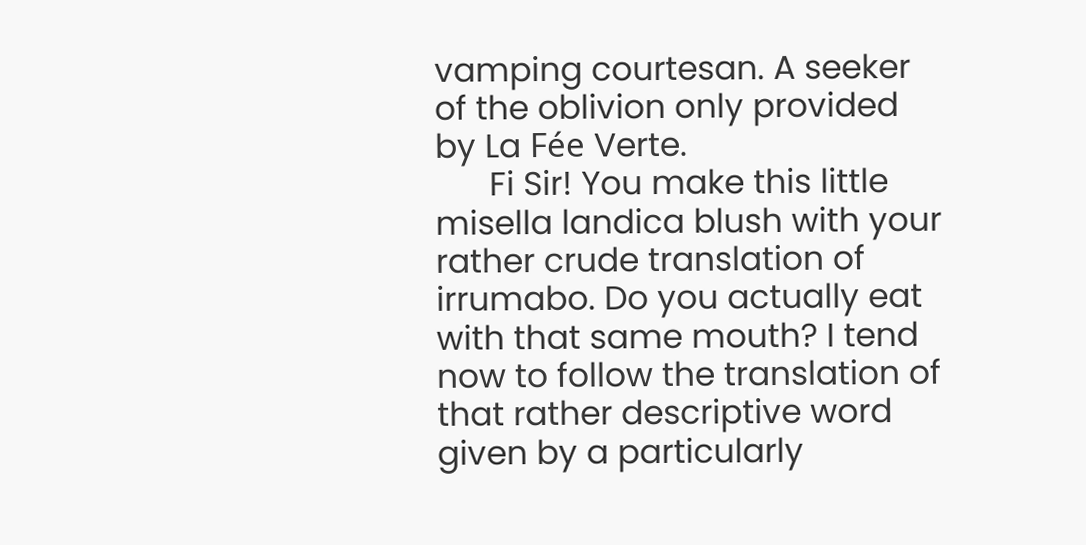vamping courtesan. A seeker of the oblivion only provided by La Fée Verte.
      Fi Sir! You make this little misella landica blush with your rather crude translation of irrumabo. Do you actually eat with that same mouth? I tend now to follow the translation of that rather descriptive word given by a particularly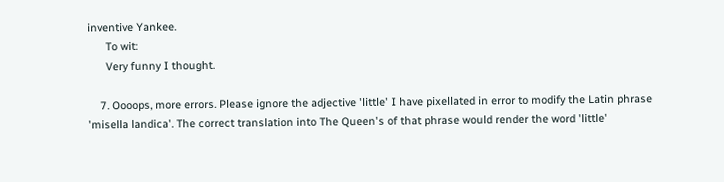inventive Yankee.
      To wit:
      Very funny I thought.

    7. Oooops, more errors. Please ignore the adjective 'little' I have pixellated in error to modify the Latin phrase 'misella landica'. The correct translation into The Queen's of that phrase would render the word 'little'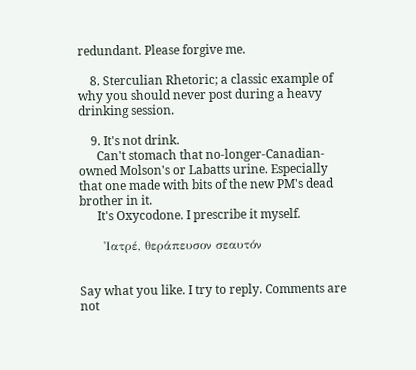redundant. Please forgive me.

    8. Sterculian Rhetoric; a classic example of why you should never post during a heavy drinking session.

    9. It's not drink.
      Can't stomach that no-longer-Canadian-owned Molson's or Labatts urine. Especially that one made with bits of the new PM's dead brother in it.
      It's Oxycodone. I prescribe it myself.

      Ἰατρέ, θεράπευσον σεαυτόν


Say what you like. I try to reply. Comments are not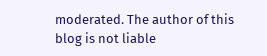moderated. The author of this blog is not liable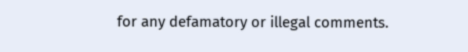for any defamatory or illegal comments.